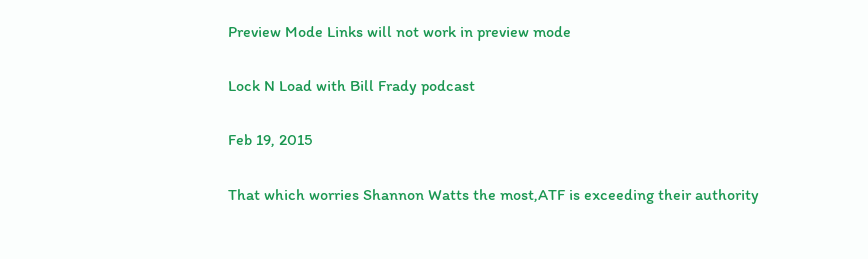Preview Mode Links will not work in preview mode

Lock N Load with Bill Frady podcast

Feb 19, 2015

That which worries Shannon Watts the most,ATF is exceeding their authority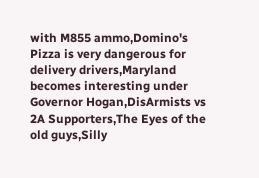with M855 ammo,Domino's Pizza is very dangerous for delivery drivers,Maryland becomes interesting under Governor Hogan,DisArmists vs 2A Supporters,The Eyes of the old guys,Silly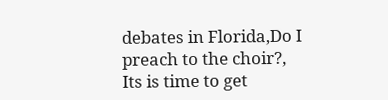debates in Florida,Do I preach to the choir?, Its is time to get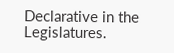Declarative in the Legislatures.